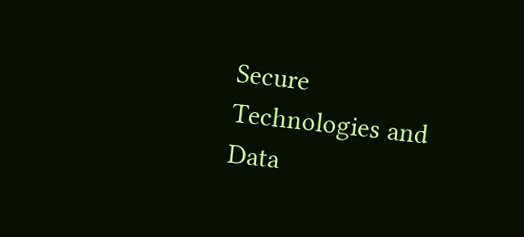Secure Technologies and Data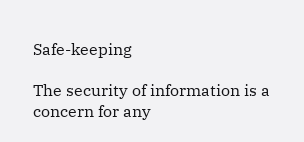Safe-keeping

The security of information is a concern for any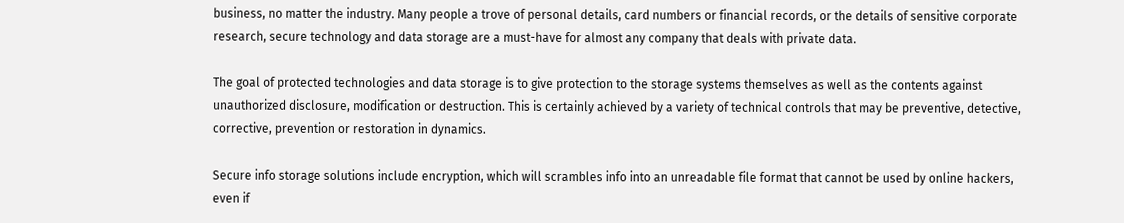business, no matter the industry. Many people a trove of personal details, card numbers or financial records, or the details of sensitive corporate research, secure technology and data storage are a must-have for almost any company that deals with private data.

The goal of protected technologies and data storage is to give protection to the storage systems themselves as well as the contents against unauthorized disclosure, modification or destruction. This is certainly achieved by a variety of technical controls that may be preventive, detective, corrective, prevention or restoration in dynamics.

Secure info storage solutions include encryption, which will scrambles info into an unreadable file format that cannot be used by online hackers, even if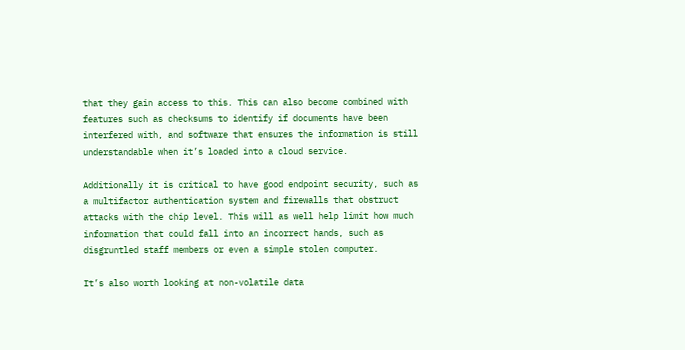that they gain access to this. This can also become combined with features such as checksums to identify if documents have been interfered with, and software that ensures the information is still understandable when it’s loaded into a cloud service.

Additionally it is critical to have good endpoint security, such as a multifactor authentication system and firewalls that obstruct attacks with the chip level. This will as well help limit how much information that could fall into an incorrect hands, such as disgruntled staff members or even a simple stolen computer.

It’s also worth looking at non-volatile data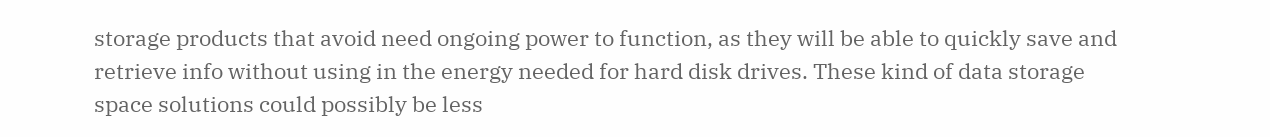storage products that avoid need ongoing power to function, as they will be able to quickly save and retrieve info without using in the energy needed for hard disk drives. These kind of data storage space solutions could possibly be less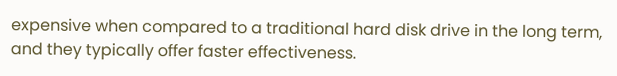expensive when compared to a traditional hard disk drive in the long term, and they typically offer faster effectiveness.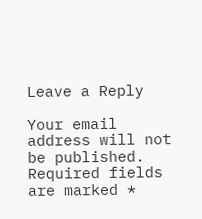Leave a Reply

Your email address will not be published. Required fields are marked *